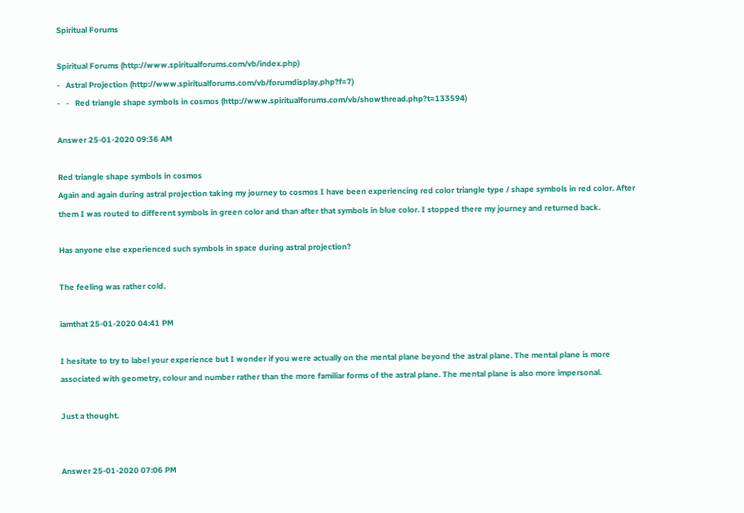Spiritual Forums

Spiritual Forums (http://www.spiritualforums.com/vb/index.php)
-   Astral Projection (http://www.spiritualforums.com/vb/forumdisplay.php?f=7)
-   -   Red triangle shape symbols in cosmos (http://www.spiritualforums.com/vb/showthread.php?t=133594)

Answer 25-01-2020 09:36 AM

Red triangle shape symbols in cosmos
Again and again during astral projection taking my journey to cosmos I have been experiencing red color triangle type / shape symbols in red color. After them I was routed to different symbols in green color and than after that symbols in blue color. I stopped there my journey and returned back.

Has anyone else experienced such symbols in space during astral projection?

The feeling was rather cold.

iamthat 25-01-2020 04:41 PM

I hesitate to try to label your experience but I wonder if you were actually on the mental plane beyond the astral plane. The mental plane is more associated with geometry, colour and number rather than the more familiar forms of the astral plane. The mental plane is also more impersonal.

Just a thought.


Answer 25-01-2020 07:06 PM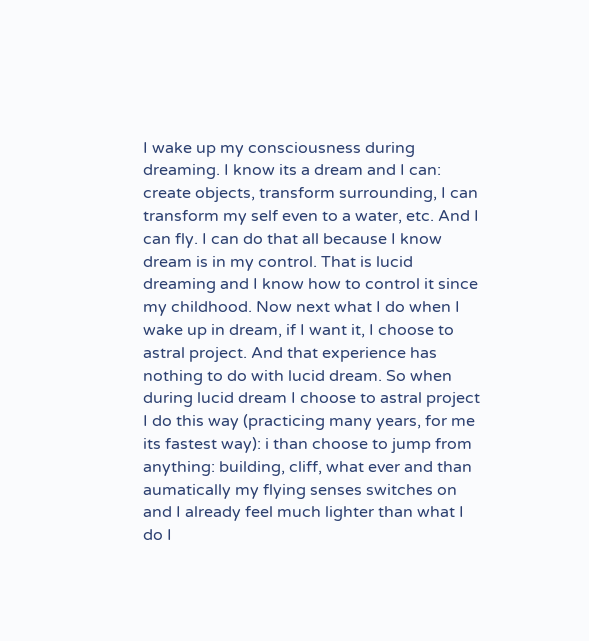I wake up my consciousness during dreaming. I know its a dream and I can: create objects, transform surrounding, I can transform my self even to a water, etc. And I can fly. I can do that all because I know dream is in my control. That is lucid dreaming and I know how to control it since my childhood. Now next what I do when I wake up in dream, if I want it, I choose to astral project. And that experience has nothing to do with lucid dream. So when during lucid dream I choose to astral project I do this way (practicing many years, for me its fastest way): i than choose to jump from anything: building, cliff, what ever and than aumatically my flying senses switches on and I already feel much lighter than what I do I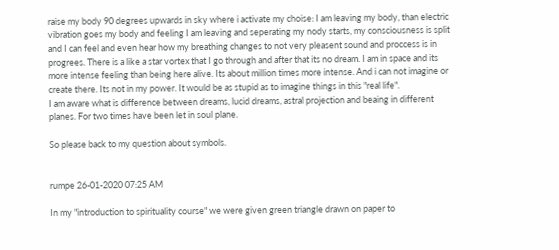raise my body 90 degrees upwards in sky where i activate my choise: I am leaving my body, than electric vibration goes my body and feeling I am leaving and seperating my nody starts, my consciousness is split and I can feel and even hear how my breathing changes to not very pleasent sound and proccess is in progrees. There is a like a star vortex that I go through and after that its no dream. I am in space and its more intense feeling than being here alive. Its about million times more intense. And i can not imagine or create there. Its not in my power. It would be as stupid as to imagine things in this "real life".
I am aware what is difference between dreams, lucid dreams, astral projection and beaing in different planes. For two times have been let in soul plane.

So please back to my question about symbols.


rumpe 26-01-2020 07:25 AM

In my "introduction to spirituality course" we were given green triangle drawn on paper to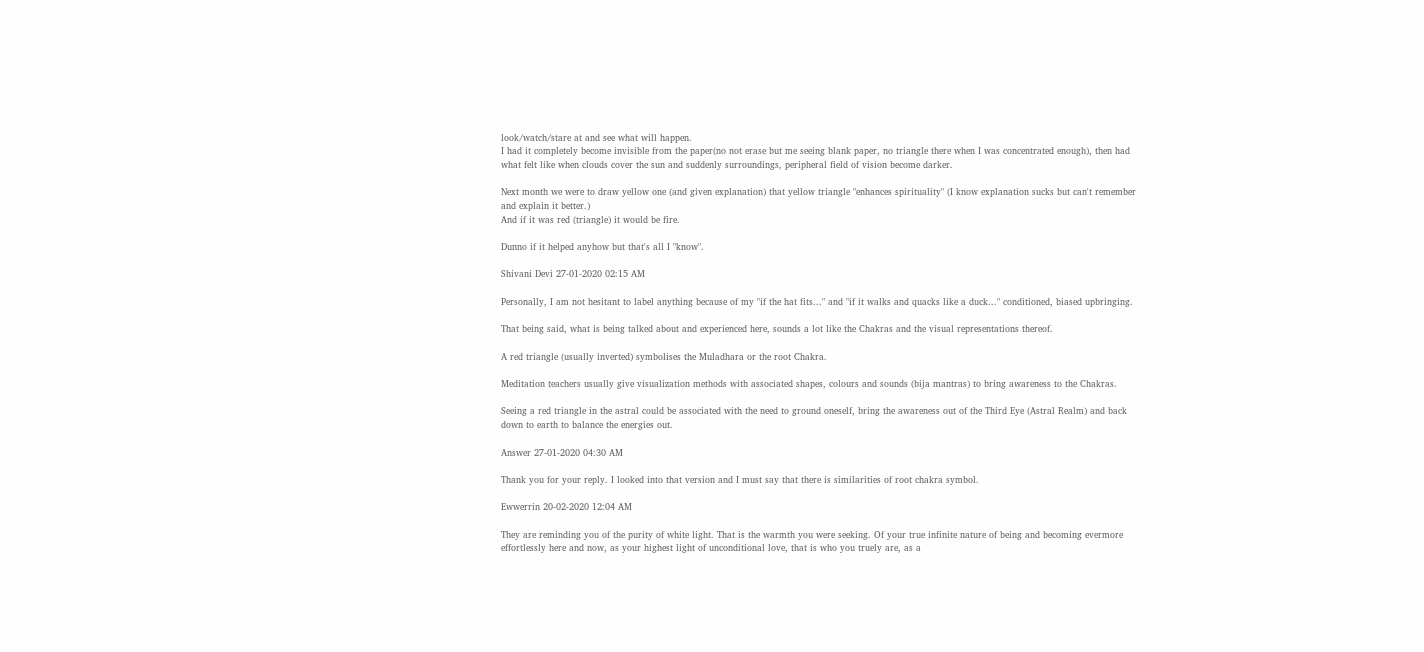look/watch/stare at and see what will happen.
I had it completely become invisible from the paper(no not erase but me seeing blank paper, no triangle there when I was concentrated enough), then had what felt like when clouds cover the sun and suddenly surroundings, peripheral field of vision become darker.

Next month we were to draw yellow one (and given explanation) that yellow triangle "enhances spirituality" (I know explanation sucks but can't remember and explain it better.)
And if it was red (triangle) it would be fire.

Dunno if it helped anyhow but that's all I "know".

Shivani Devi 27-01-2020 02:15 AM

Personally, I am not hesitant to label anything because of my "if the hat fits..." and "if it walks and quacks like a duck..." conditioned, biased upbringing.

That being said, what is being talked about and experienced here, sounds a lot like the Chakras and the visual representations thereof.

A red triangle (usually inverted) symbolises the Muladhara or the root Chakra.

Meditation teachers usually give visualization methods with associated shapes, colours and sounds (bija mantras) to bring awareness to the Chakras.

Seeing a red triangle in the astral could be associated with the need to ground oneself, bring the awareness out of the Third Eye (Astral Realm) and back down to earth to balance the energies out.

Answer 27-01-2020 04:30 AM

Thank you for your reply. I looked into that version and I must say that there is similarities of root chakra symbol.

Ewwerrin 20-02-2020 12:04 AM

They are reminding you of the purity of white light. That is the warmth you were seeking. Of your true infinite nature of being and becoming evermore effortlessly here and now, as your highest light of unconditional love, that is who you truely are, as a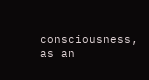consciousness, as an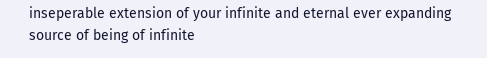inseperable extension of your infinite and eternal ever expanding source of being of infinite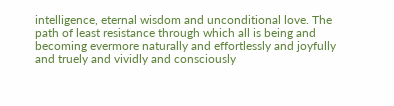intelligence, eternal wisdom and unconditional love. The path of least resistance through which all is being and becoming evermore naturally and effortlessly and joyfully and truely and vividly and consciously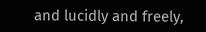and lucidly and freely,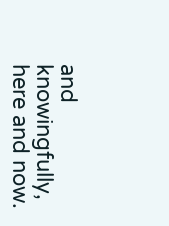and knowingfully, here and now.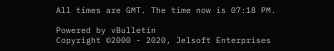All times are GMT. The time now is 07:18 PM.

Powered by vBulletin
Copyright ©2000 - 2020, Jelsoft Enterprises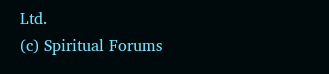Ltd.
(c) Spiritual Forums